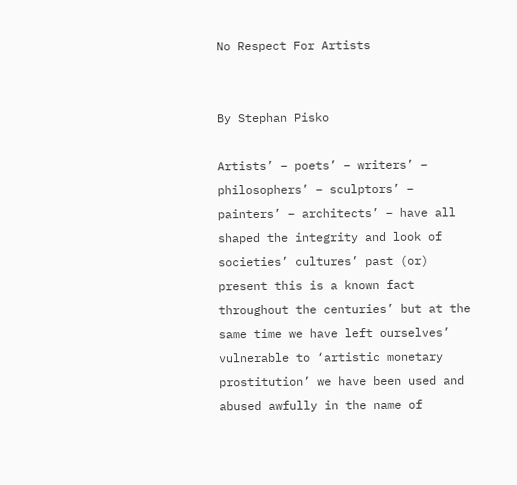No Respect For Artists


By Stephan Pisko

Artists’ – poets’ – writers’ – philosophers’ – sculptors’ – painters’ – architects’ – have all shaped the integrity and look of societies’ cultures’ past (or) present this is a known fact throughout the centuries’ but at the same time we have left ourselves’ vulnerable to ‘artistic monetary prostitution’ we have been used and abused awfully in the name of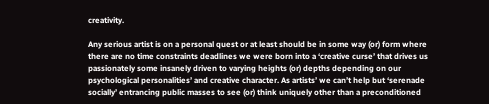creativity.

Any serious artist is on a personal quest or at least should be in some way (or) form where there are no time constraints deadlines we were born into a ‘creative curse’ that drives us passionately some insanely driven to varying heights (or) depths depending on our psychological personalities’ and creative character. As artists’ we can’t help but ‘serenade socially’ entrancing public masses to see (or) think uniquely other than a preconditioned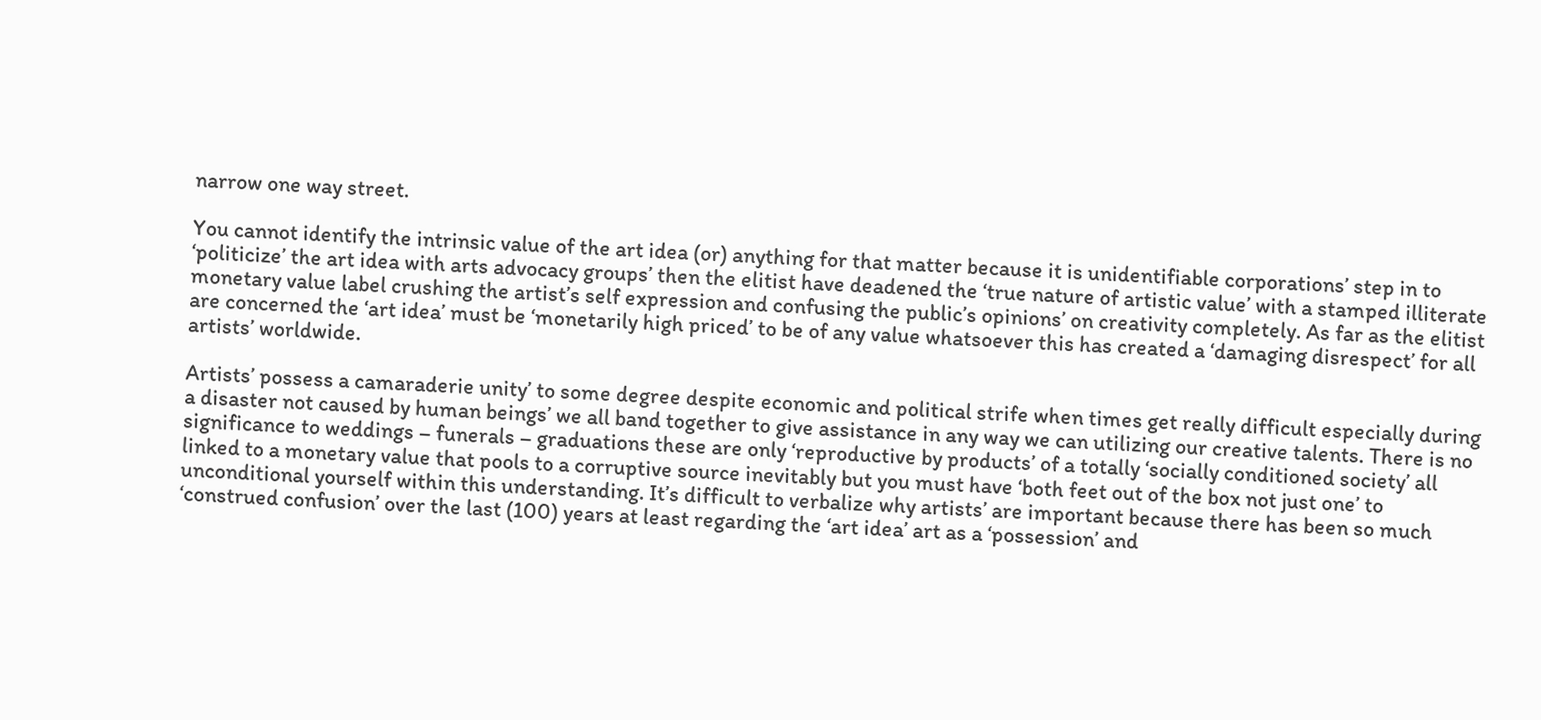narrow one way street.

You cannot identify the intrinsic value of the art idea (or) anything for that matter because it is unidentifiable corporations’ step in to ‘politicize’ the art idea with arts advocacy groups’ then the elitist have deadened the ‘true nature of artistic value’ with a stamped illiterate monetary value label crushing the artist’s self expression and confusing the public’s opinions’ on creativity completely. As far as the elitist are concerned the ‘art idea’ must be ‘monetarily high priced’ to be of any value whatsoever this has created a ‘damaging disrespect’ for all artists’ worldwide.

Artists’ possess a camaraderie unity’ to some degree despite economic and political strife when times get really difficult especially during a disaster not caused by human beings’ we all band together to give assistance in any way we can utilizing our creative talents. There is no significance to weddings – funerals – graduations these are only ‘reproductive by products’ of a totally ‘socially conditioned society’ all linked to a monetary value that pools to a corruptive source inevitably but you must have ‘both feet out of the box not just one’ to unconditional yourself within this understanding. It’s difficult to verbalize why artists’ are important because there has been so much ‘construed confusion’ over the last (100) years at least regarding the ‘art idea’ art as a ‘possession’ and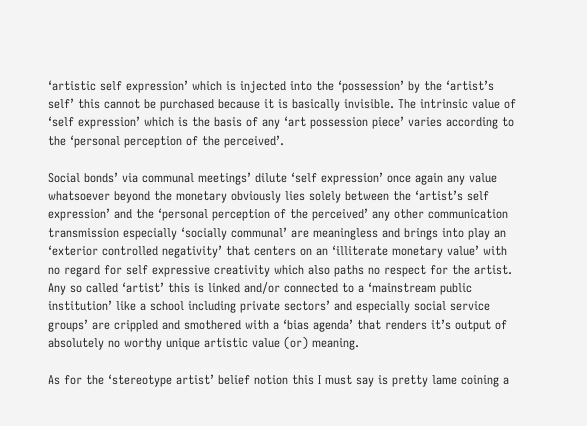‘artistic self expression’ which is injected into the ‘possession’ by the ‘artist’s self’ this cannot be purchased because it is basically invisible. The intrinsic value of ‘self expression’ which is the basis of any ‘art possession piece’ varies according to the ‘personal perception of the perceived’.

Social bonds’ via communal meetings’ dilute ‘self expression’ once again any value whatsoever beyond the monetary obviously lies solely between the ‘artist’s self expression’ and the ‘personal perception of the perceived’ any other communication transmission especially ‘socially communal’ are meaningless and brings into play an ‘exterior controlled negativity’ that centers on an ‘illiterate monetary value’ with no regard for self expressive creativity which also paths no respect for the artist. Any so called ‘artist’ this is linked and/or connected to a ‘mainstream public institution’ like a school including private sectors’ and especially social service groups’ are crippled and smothered with a ‘bias agenda’ that renders it’s output of absolutely no worthy unique artistic value (or) meaning.

As for the ‘stereotype artist’ belief notion this I must say is pretty lame coining a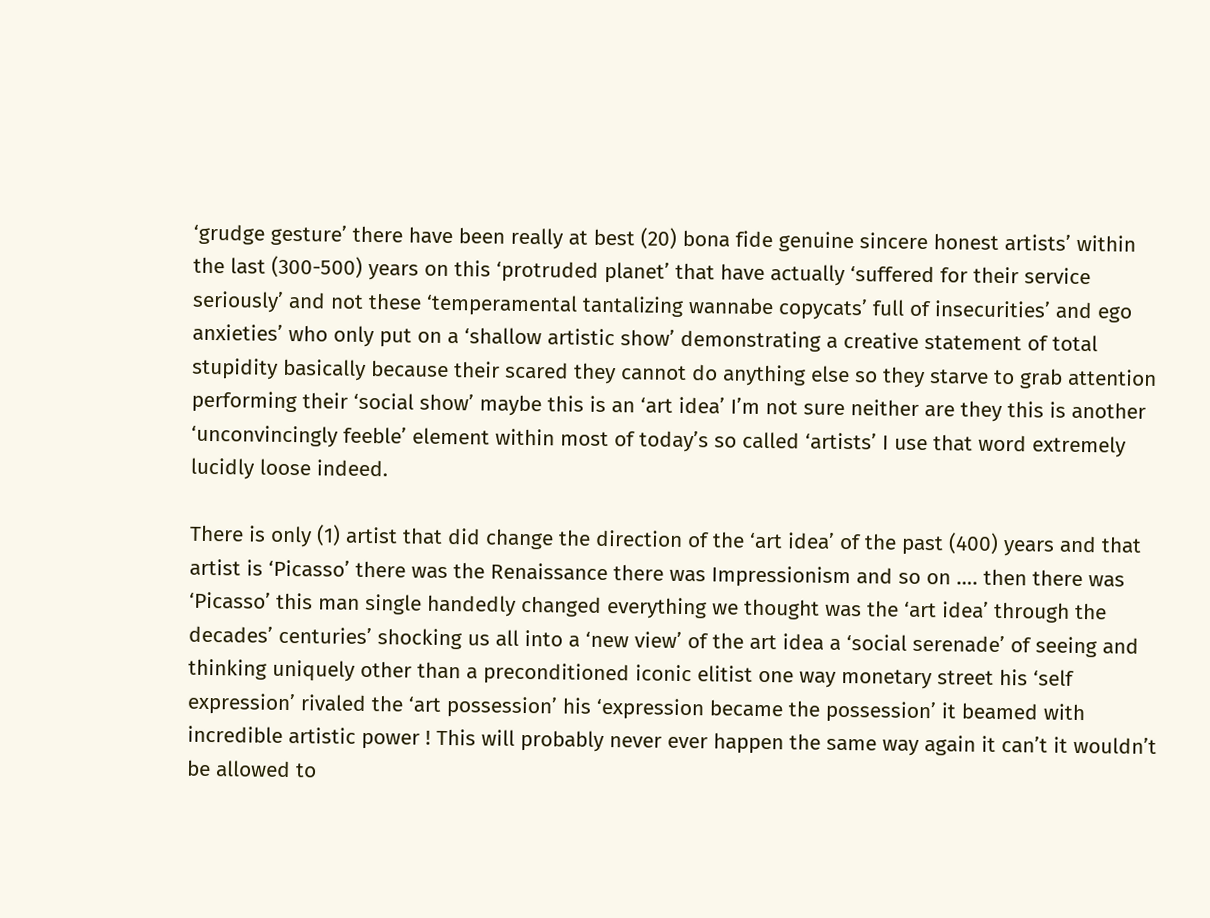‘grudge gesture’ there have been really at best (20) bona fide genuine sincere honest artists’ within the last (300-500) years on this ‘protruded planet’ that have actually ‘suffered for their service seriously’ and not these ‘temperamental tantalizing wannabe copycats’ full of insecurities’ and ego anxieties’ who only put on a ‘shallow artistic show’ demonstrating a creative statement of total stupidity basically because their scared they cannot do anything else so they starve to grab attention performing their ‘social show’ maybe this is an ‘art idea’ I’m not sure neither are they this is another ‘unconvincingly feeble’ element within most of today’s so called ‘artists’ I use that word extremely lucidly loose indeed.

There is only (1) artist that did change the direction of the ‘art idea’ of the past (400) years and that artist is ‘Picasso’ there was the Renaissance there was Impressionism and so on …. then there was ‘Picasso’ this man single handedly changed everything we thought was the ‘art idea’ through the decades’ centuries’ shocking us all into a ‘new view’ of the art idea a ‘social serenade’ of seeing and thinking uniquely other than a preconditioned iconic elitist one way monetary street his ‘self expression’ rivaled the ‘art possession’ his ‘expression became the possession’ it beamed with incredible artistic power ! This will probably never ever happen the same way again it can’t it wouldn’t be allowed to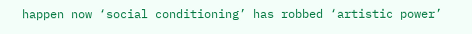happen now ‘social conditioning’ has robbed ‘artistic power’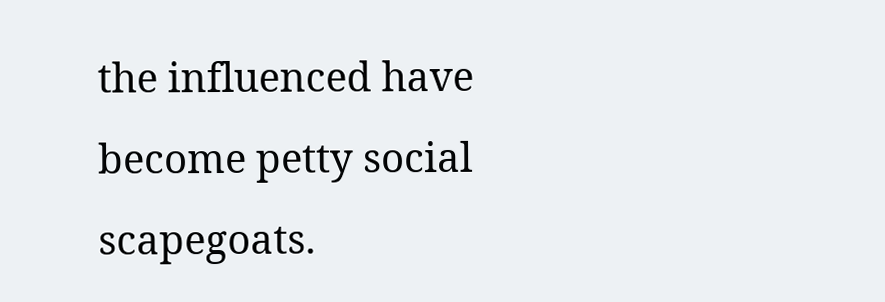the influenced have become petty social scapegoats.